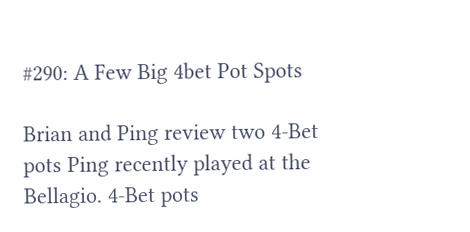#290: A Few Big 4bet Pot Spots

Brian and Ping review two 4-Bet pots Ping recently played at the Bellagio. 4-Bet pots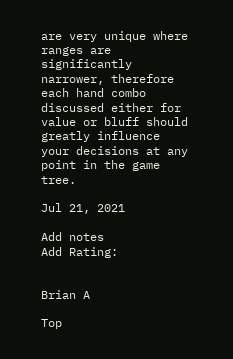are very unique where ranges are significantly narrower, therefore each hand combo discussed either for value or bluff should greatly influence your decisions at any point in the game tree.

Jul 21, 2021

Add notes
Add Rating:


Brian A

Top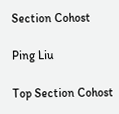Section Cohost

Ping Liu

Top Section Cohost